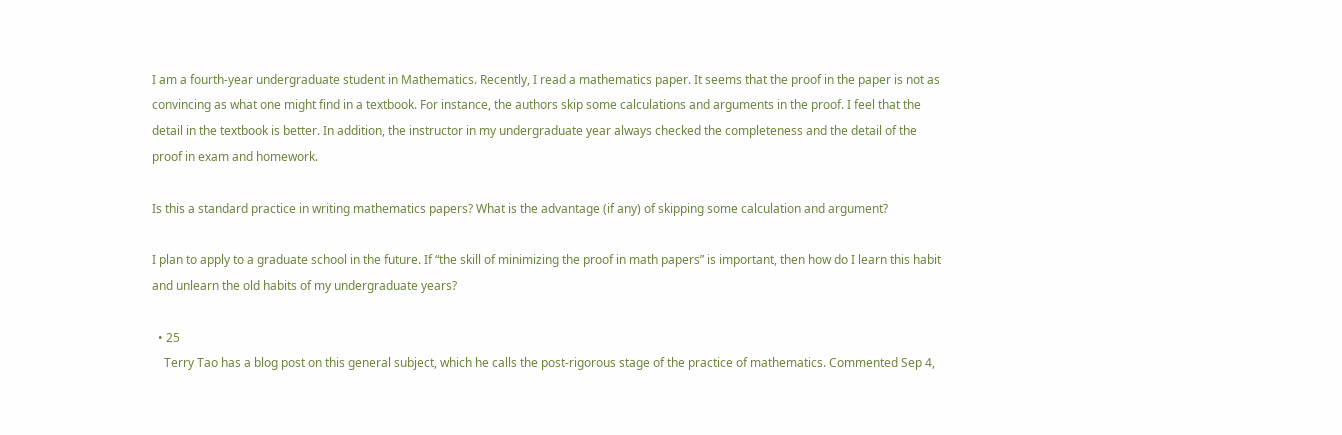I am a fourth-year undergraduate student in Mathematics. Recently, I read a mathematics paper. It seems that the proof in the paper is not as convincing as what one might find in a textbook. For instance, the authors skip some calculations and arguments in the proof. I feel that the detail in the textbook is better. In addition, the instructor in my undergraduate year always checked the completeness and the detail of the proof in exam and homework.

Is this a standard practice in writing mathematics papers? What is the advantage (if any) of skipping some calculation and argument?

I plan to apply to a graduate school in the future. If “the skill of minimizing the proof in math papers” is important, then how do I learn this habit and unlearn the old habits of my undergraduate years?

  • 25
    Terry Tao has a blog post on this general subject, which he calls the post-rigorous stage of the practice of mathematics. Commented Sep 4,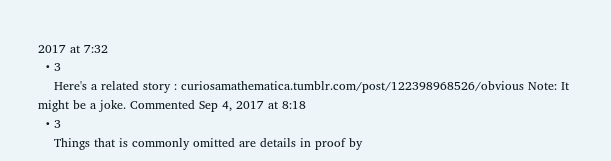2017 at 7:32
  • 3
    Here's a related story : curiosamathematica.tumblr.com/post/122398968526/obvious Note: It might be a joke. Commented Sep 4, 2017 at 8:18
  • 3
    Things that is commonly omitted are details in proof by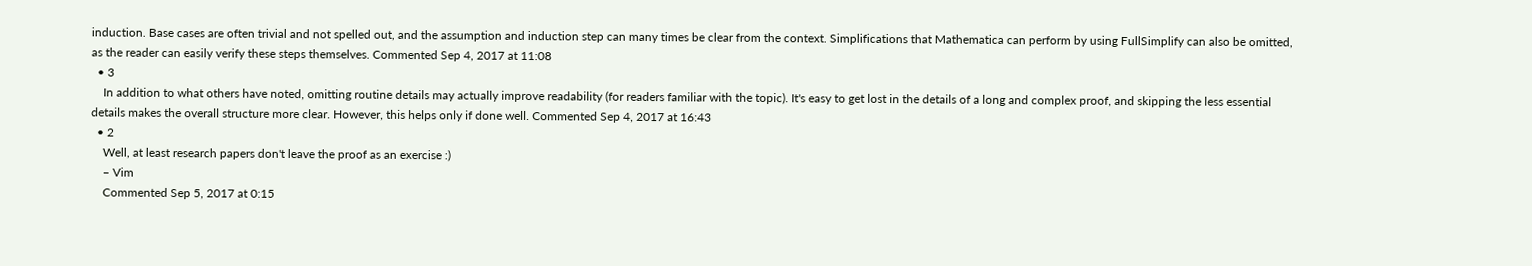induction. Base cases are often trivial and not spelled out, and the assumption and induction step can many times be clear from the context. Simplifications that Mathematica can perform by using FullSimplify can also be omitted, as the reader can easily verify these steps themselves. Commented Sep 4, 2017 at 11:08
  • 3
    In addition to what others have noted, omitting routine details may actually improve readability (for readers familiar with the topic). It's easy to get lost in the details of a long and complex proof, and skipping the less essential details makes the overall structure more clear. However, this helps only if done well. Commented Sep 4, 2017 at 16:43
  • 2
    Well, at least research papers don't leave the proof as an exercise :)
    – Vim
    Commented Sep 5, 2017 at 0:15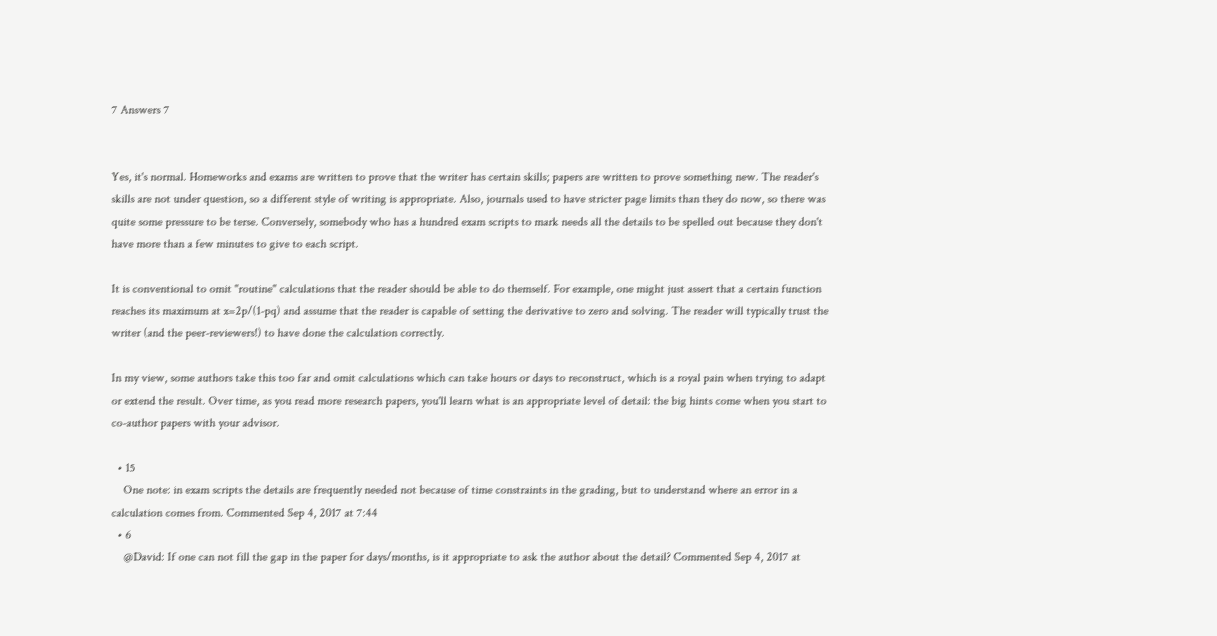7 Answers 7


Yes, it's normal. Homeworks and exams are written to prove that the writer has certain skills; papers are written to prove something new. The reader's skills are not under question, so a different style of writing is appropriate. Also, journals used to have stricter page limits than they do now, so there was quite some pressure to be terse. Conversely, somebody who has a hundred exam scripts to mark needs all the details to be spelled out because they don't have more than a few minutes to give to each script.

It is conventional to omit "routine" calculations that the reader should be able to do themself. For example, one might just assert that a certain function reaches its maximum at x=2p/(1-pq) and assume that the reader is capable of setting the derivative to zero and solving. The reader will typically trust the writer (and the peer-reviewers!) to have done the calculation correctly.

In my view, some authors take this too far and omit calculations which can take hours or days to reconstruct, which is a royal pain when trying to adapt or extend the result. Over time, as you read more research papers, you'll learn what is an appropriate level of detail: the big hints come when you start to co-author papers with your advisor.

  • 15
    One note: in exam scripts the details are frequently needed not because of time constraints in the grading, but to understand where an error in a calculation comes from. Commented Sep 4, 2017 at 7:44
  • 6
    @David: If one can not fill the gap in the paper for days/months, is it appropriate to ask the author about the detail? Commented Sep 4, 2017 at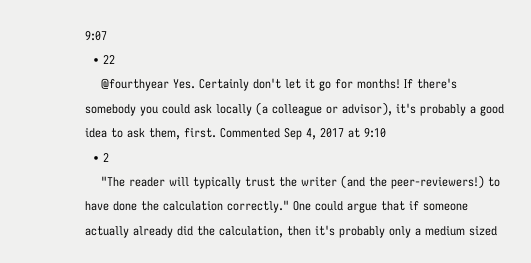9:07
  • 22
    @fourthyear Yes. Certainly don't let it go for months! If there's somebody you could ask locally (a colleague or advisor), it's probably a good idea to ask them, first. Commented Sep 4, 2017 at 9:10
  • 2
    "The reader will typically trust the writer (and the peer-reviewers!) to have done the calculation correctly." One could argue that if someone actually already did the calculation, then it's probably only a medium sized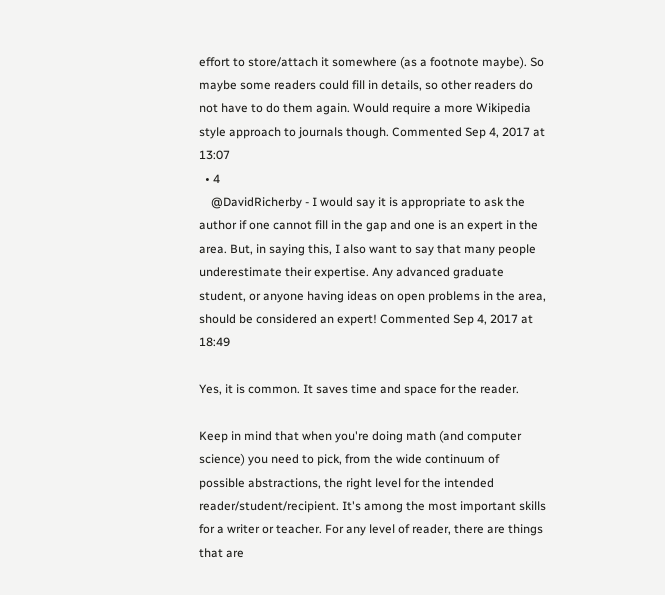effort to store/attach it somewhere (as a footnote maybe). So maybe some readers could fill in details, so other readers do not have to do them again. Would require a more Wikipedia style approach to journals though. Commented Sep 4, 2017 at 13:07
  • 4
    @DavidRicherby - I would say it is appropriate to ask the author if one cannot fill in the gap and one is an expert in the area. But, in saying this, I also want to say that many people underestimate their expertise. Any advanced graduate student, or anyone having ideas on open problems in the area, should be considered an expert! Commented Sep 4, 2017 at 18:49

Yes, it is common. It saves time and space for the reader.

Keep in mind that when you're doing math (and computer science) you need to pick, from the wide continuum of possible abstractions, the right level for the intended reader/student/recipient. It's among the most important skills for a writer or teacher. For any level of reader, there are things that are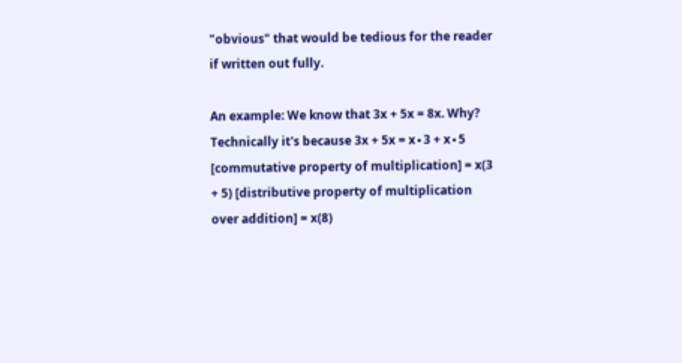"obvious" that would be tedious for the reader if written out fully.

An example: We know that 3x + 5x = 8x. Why? Technically it's because 3x + 5x = x∙3 + x∙5 [commutative property of multiplication] = x(3 + 5) [distributive property of multiplication over addition] = x(8)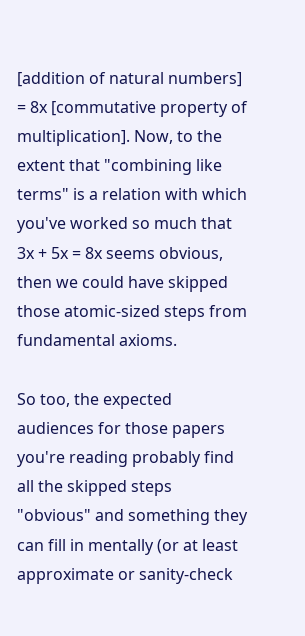[addition of natural numbers] = 8x [commutative property of multiplication]. Now, to the extent that "combining like terms" is a relation with which you've worked so much that 3x + 5x = 8x seems obvious, then we could have skipped those atomic-sized steps from fundamental axioms.

So too, the expected audiences for those papers you're reading probably find all the skipped steps "obvious" and something they can fill in mentally (or at least approximate or sanity-check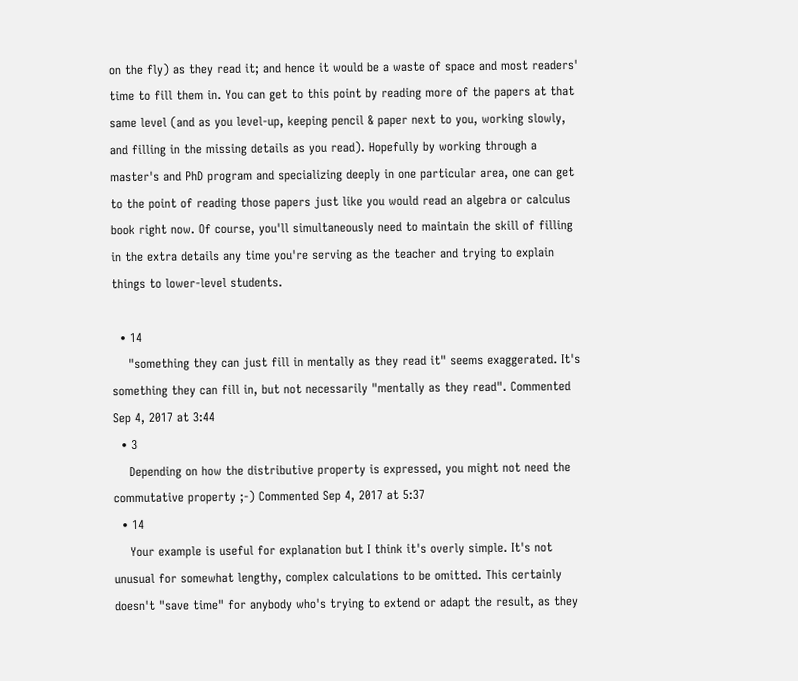on the fly) as they read it; and hence it would be a waste of space and most readers' time to fill them in. You can get to this point by reading more of the papers at that same level (and as you level-up, keeping pencil & paper next to you, working slowly, and filling in the missing details as you read). Hopefully by working through a master's and PhD program and specializing deeply in one particular area, one can get to the point of reading those papers just like you would read an algebra or calculus book right now. Of course, you'll simultaneously need to maintain the skill of filling in the extra details any time you're serving as the teacher and trying to explain things to lower-level students.

  • 14
    "something they can just fill in mentally as they read it" seems exaggerated. It's something they can fill in, but not necessarily "mentally as they read". Commented Sep 4, 2017 at 3:44
  • 3
    Depending on how the distributive property is expressed, you might not need the commutative property ;-) Commented Sep 4, 2017 at 5:37
  • 14
    Your example is useful for explanation but I think it's overly simple. It's not unusual for somewhat lengthy, complex calculations to be omitted. This certainly doesn't "save time" for anybody who's trying to extend or adapt the result, as they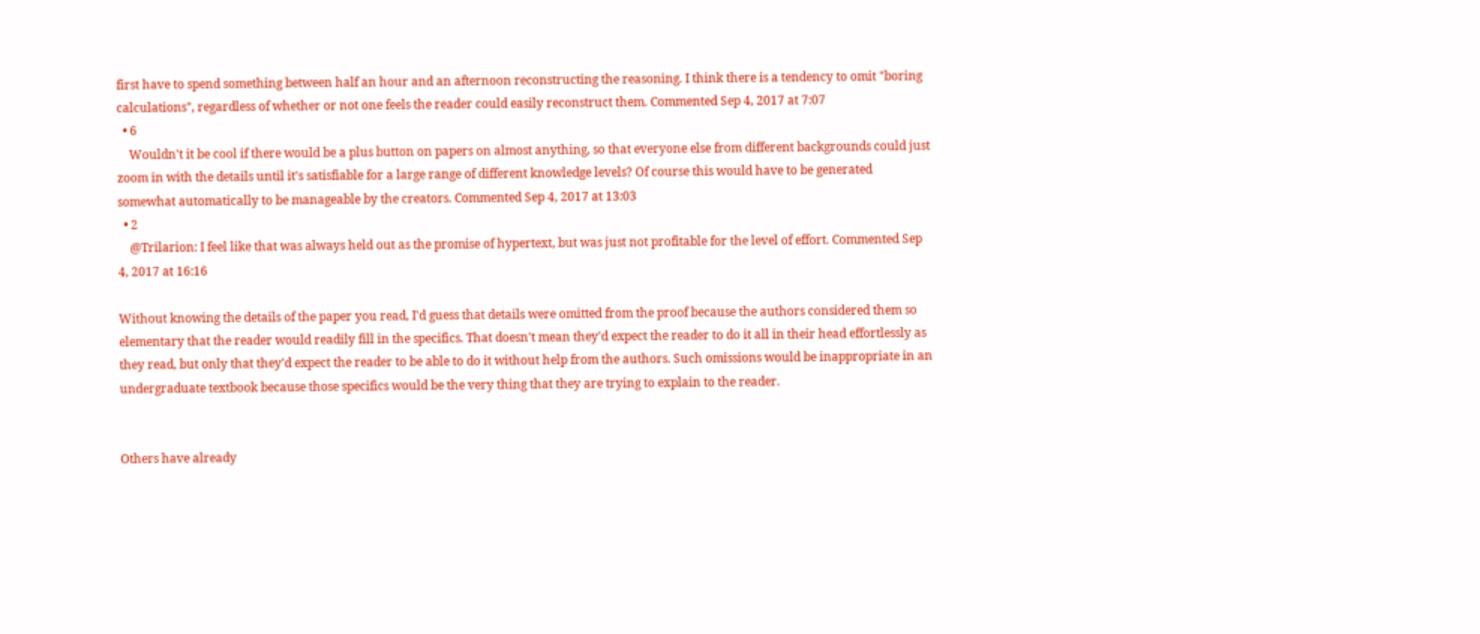first have to spend something between half an hour and an afternoon reconstructing the reasoning. I think there is a tendency to omit "boring calculations", regardless of whether or not one feels the reader could easily reconstruct them. Commented Sep 4, 2017 at 7:07
  • 6
    Wouldn't it be cool if there would be a plus button on papers on almost anything, so that everyone else from different backgrounds could just zoom in with the details until it's satisfiable for a large range of different knowledge levels? Of course this would have to be generated somewhat automatically to be manageable by the creators. Commented Sep 4, 2017 at 13:03
  • 2
    @Trilarion: I feel like that was always held out as the promise of hypertext, but was just not profitable for the level of effort. Commented Sep 4, 2017 at 16:16

Without knowing the details of the paper you read, I'd guess that details were omitted from the proof because the authors considered them so elementary that the reader would readily fill in the specifics. That doesn't mean they'd expect the reader to do it all in their head effortlessly as they read, but only that they'd expect the reader to be able to do it without help from the authors. Such omissions would be inappropriate in an undergraduate textbook because those specifics would be the very thing that they are trying to explain to the reader.


Others have already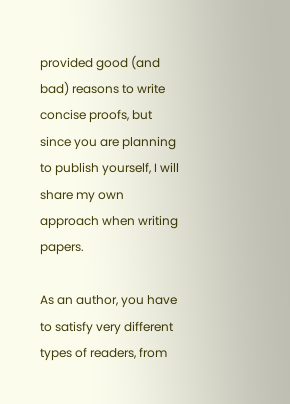provided good (and bad) reasons to write concise proofs, but since you are planning to publish yourself, I will share my own approach when writing papers.

As an author, you have to satisfy very different types of readers, from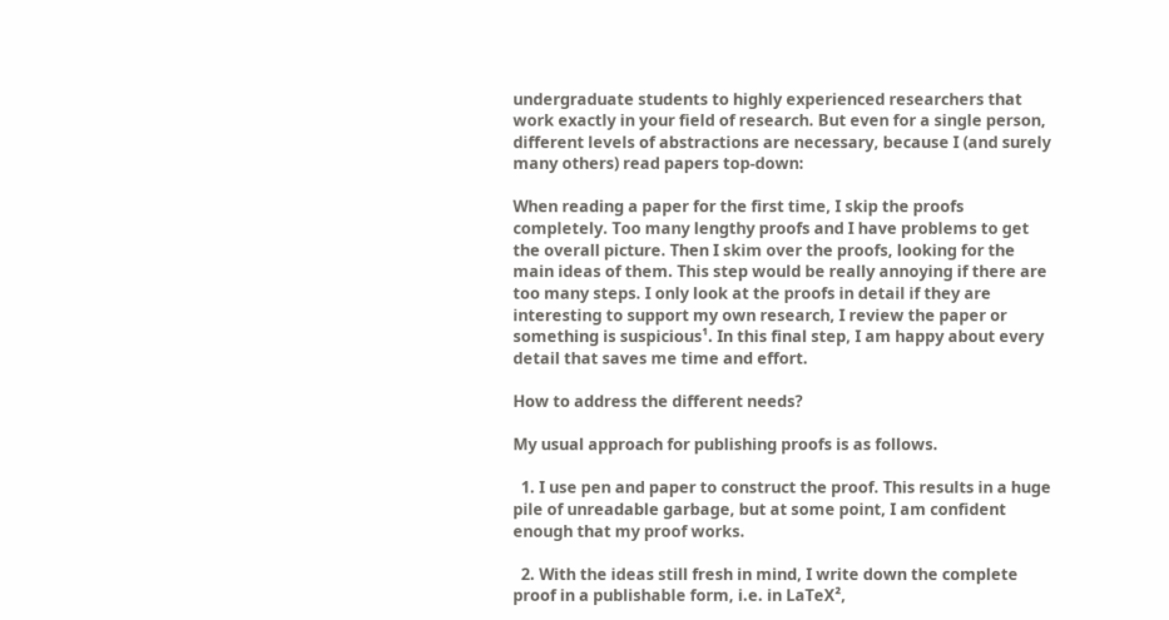undergraduate students to highly experienced researchers that work exactly in your field of research. But even for a single person, different levels of abstractions are necessary, because I (and surely many others) read papers top-down:

When reading a paper for the first time, I skip the proofs completely. Too many lengthy proofs and I have problems to get the overall picture. Then I skim over the proofs, looking for the main ideas of them. This step would be really annoying if there are too many steps. I only look at the proofs in detail if they are interesting to support my own research, I review the paper or something is suspicious¹. In this final step, I am happy about every detail that saves me time and effort.

How to address the different needs?

My usual approach for publishing proofs is as follows.

  1. I use pen and paper to construct the proof. This results in a huge pile of unreadable garbage, but at some point, I am confident enough that my proof works.

  2. With the ideas still fresh in mind, I write down the complete proof in a publishable form, i.e. in LaTeX²,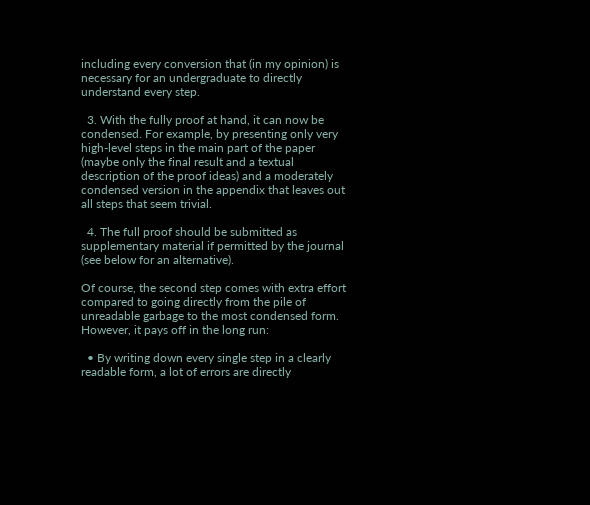including every conversion that (in my opinion) is necessary for an undergraduate to directly understand every step.

  3. With the fully proof at hand, it can now be condensed. For example, by presenting only very high-level steps in the main part of the paper (maybe only the final result and a textual description of the proof ideas) and a moderately condensed version in the appendix that leaves out all steps that seem trivial.

  4. The full proof should be submitted as supplementary material if permitted by the journal (see below for an alternative).

Of course, the second step comes with extra effort compared to going directly from the pile of unreadable garbage to the most condensed form. However, it pays off in the long run:

  • By writing down every single step in a clearly readable form, a lot of errors are directly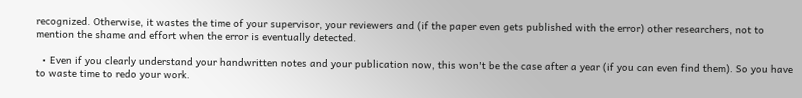recognized. Otherwise, it wastes the time of your supervisor, your reviewers and (if the paper even gets published with the error) other researchers, not to mention the shame and effort when the error is eventually detected.

  • Even if you clearly understand your handwritten notes and your publication now, this won't be the case after a year (if you can even find them). So you have to waste time to redo your work.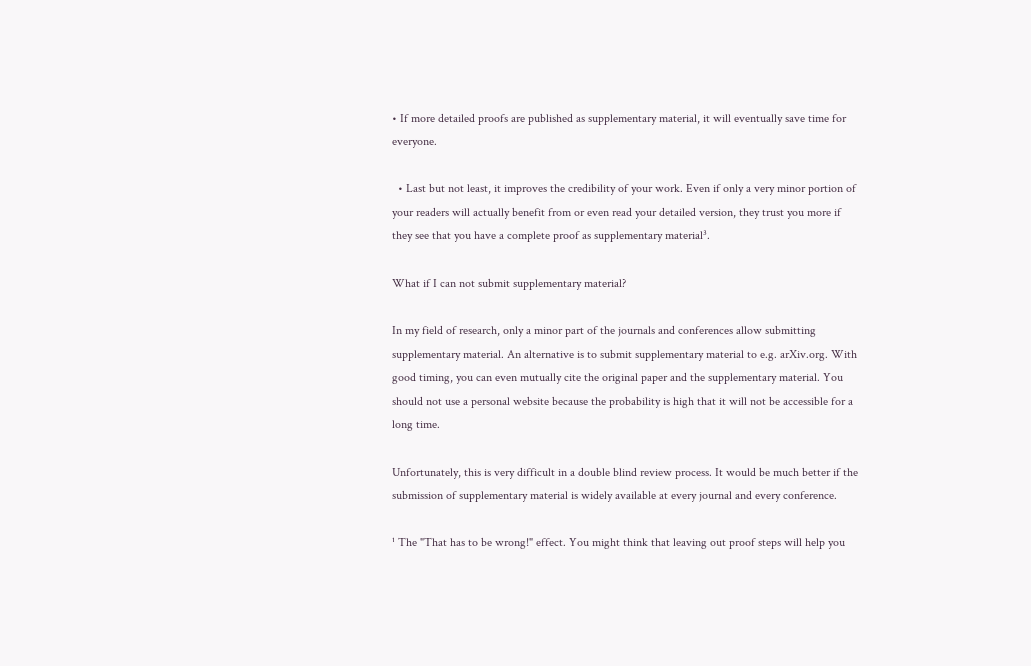• If more detailed proofs are published as supplementary material, it will eventually save time for everyone.

  • Last but not least, it improves the credibility of your work. Even if only a very minor portion of your readers will actually benefit from or even read your detailed version, they trust you more if they see that you have a complete proof as supplementary material³.

What if I can not submit supplementary material?

In my field of research, only a minor part of the journals and conferences allow submitting supplementary material. An alternative is to submit supplementary material to e.g. arXiv.org. With good timing, you can even mutually cite the original paper and the supplementary material. You should not use a personal website because the probability is high that it will not be accessible for a long time.

Unfortunately, this is very difficult in a double blind review process. It would be much better if the submission of supplementary material is widely available at every journal and every conference.

¹ The "That has to be wrong!" effect. You might think that leaving out proof steps will help you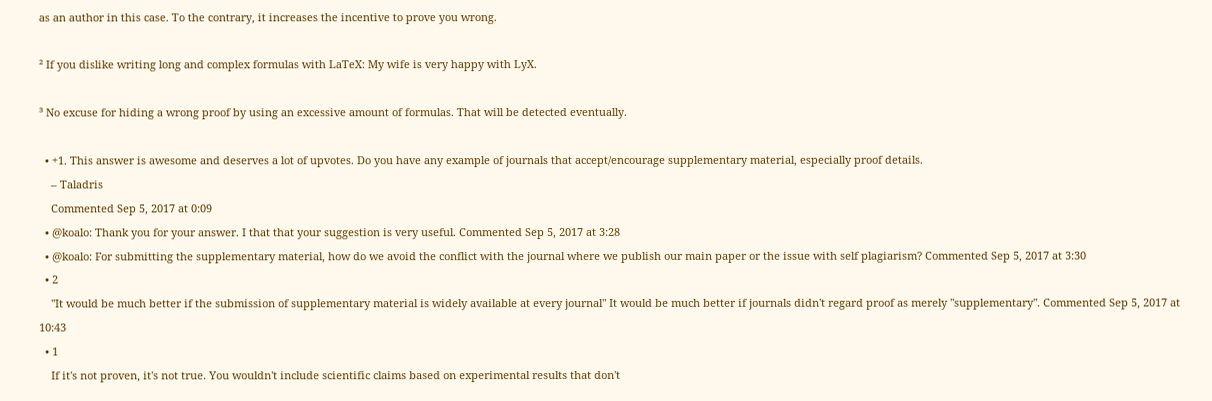as an author in this case. To the contrary, it increases the incentive to prove you wrong.

² If you dislike writing long and complex formulas with LaTeX: My wife is very happy with LyX.

³ No excuse for hiding a wrong proof by using an excessive amount of formulas. That will be detected eventually.

  • +1. This answer is awesome and deserves a lot of upvotes. Do you have any example of journals that accept/encourage supplementary material, especially proof details.
    – Taladris
    Commented Sep 5, 2017 at 0:09
  • @koalo: Thank you for your answer. I that that your suggestion is very useful. Commented Sep 5, 2017 at 3:28
  • @koalo: For submitting the supplementary material, how do we avoid the conflict with the journal where we publish our main paper or the issue with self plagiarism? Commented Sep 5, 2017 at 3:30
  • 2
    "It would be much better if the submission of supplementary material is widely available at every journal" It would be much better if journals didn't regard proof as merely "supplementary". Commented Sep 5, 2017 at 10:43
  • 1
    If it's not proven, it's not true. You wouldn't include scientific claims based on experimental results that don't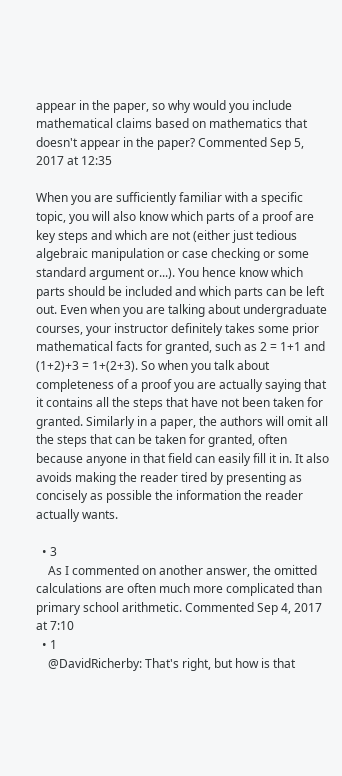appear in the paper, so why would you include mathematical claims based on mathematics that doesn't appear in the paper? Commented Sep 5, 2017 at 12:35

When you are sufficiently familiar with a specific topic, you will also know which parts of a proof are key steps and which are not (either just tedious algebraic manipulation or case checking or some standard argument or...). You hence know which parts should be included and which parts can be left out. Even when you are talking about undergraduate courses, your instructor definitely takes some prior mathematical facts for granted, such as 2 = 1+1 and (1+2)+3 = 1+(2+3). So when you talk about completeness of a proof you are actually saying that it contains all the steps that have not been taken for granted. Similarly in a paper, the authors will omit all the steps that can be taken for granted, often because anyone in that field can easily fill it in. It also avoids making the reader tired by presenting as concisely as possible the information the reader actually wants.

  • 3
    As I commented on another answer, the omitted calculations are often much more complicated than primary school arithmetic. Commented Sep 4, 2017 at 7:10
  • 1
    @DavidRicherby: That's right, but how is that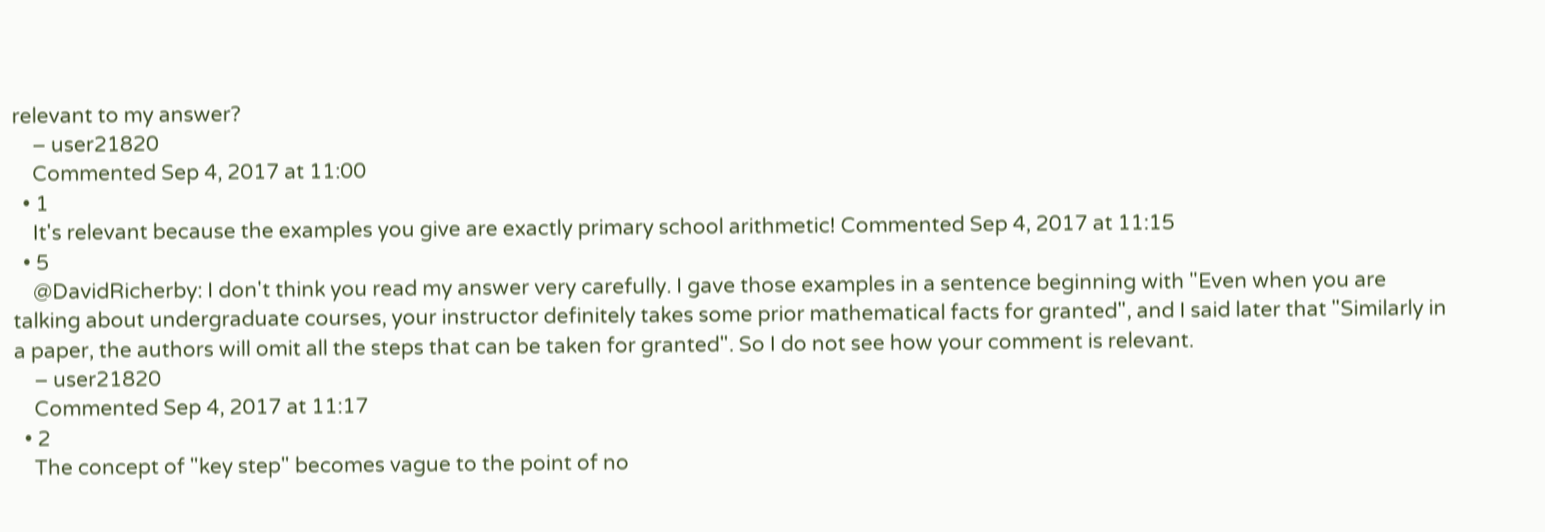relevant to my answer?
    – user21820
    Commented Sep 4, 2017 at 11:00
  • 1
    It's relevant because the examples you give are exactly primary school arithmetic! Commented Sep 4, 2017 at 11:15
  • 5
    @DavidRicherby: I don't think you read my answer very carefully. I gave those examples in a sentence beginning with "Even when you are talking about undergraduate courses, your instructor definitely takes some prior mathematical facts for granted", and I said later that "Similarly in a paper, the authors will omit all the steps that can be taken for granted". So I do not see how your comment is relevant.
    – user21820
    Commented Sep 4, 2017 at 11:17
  • 2
    The concept of "key step" becomes vague to the point of no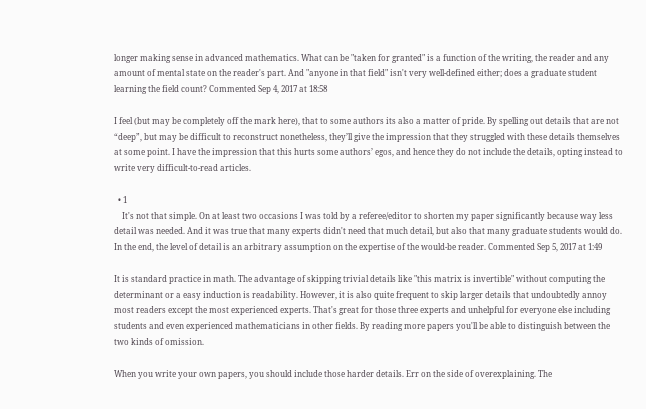longer making sense in advanced mathematics. What can be "taken for granted" is a function of the writing, the reader and any amount of mental state on the reader's part. And "anyone in that field" isn't very well-defined either; does a graduate student learning the field count? Commented Sep 4, 2017 at 18:58

I feel (but may be completely off the mark here), that to some authors its also a matter of pride. By spelling out details that are not “deep”, but may be difficult to reconstruct nonetheless, they’ll give the impression that they struggled with these details themselves at some point. I have the impression that this hurts some authors’ egos, and hence they do not include the details, opting instead to write very difficult-to-read articles.

  • 1
    It's not that simple. On at least two occasions I was told by a referee/editor to shorten my paper significantly because way less detail was needed. And it was true that many experts didn't need that much detail, but also that many graduate students would do. In the end, the level of detail is an arbitrary assumption on the expertise of the would-be reader. Commented Sep 5, 2017 at 1:49

It is standard practice in math. The advantage of skipping trivial details like "this matrix is invertible" without computing the determinant or a easy induction is readability. However, it is also quite frequent to skip larger details that undoubtedly annoy most readers except the most experienced experts. That's great for those three experts and unhelpful for everyone else including students and even experienced mathematicians in other fields. By reading more papers you'll be able to distinguish between the two kinds of omission.

When you write your own papers, you should include those harder details. Err on the side of overexplaining. The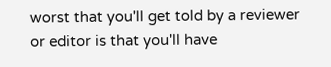worst that you'll get told by a reviewer or editor is that you'll have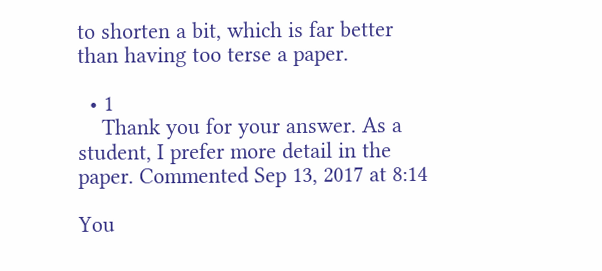to shorten a bit, which is far better than having too terse a paper.

  • 1
    Thank you for your answer. As a student, I prefer more detail in the paper. Commented Sep 13, 2017 at 8:14

You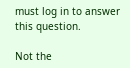must log in to answer this question.

Not the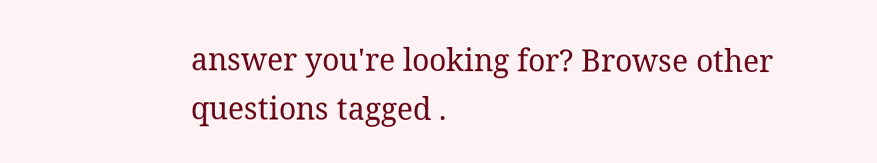answer you're looking for? Browse other questions tagged .